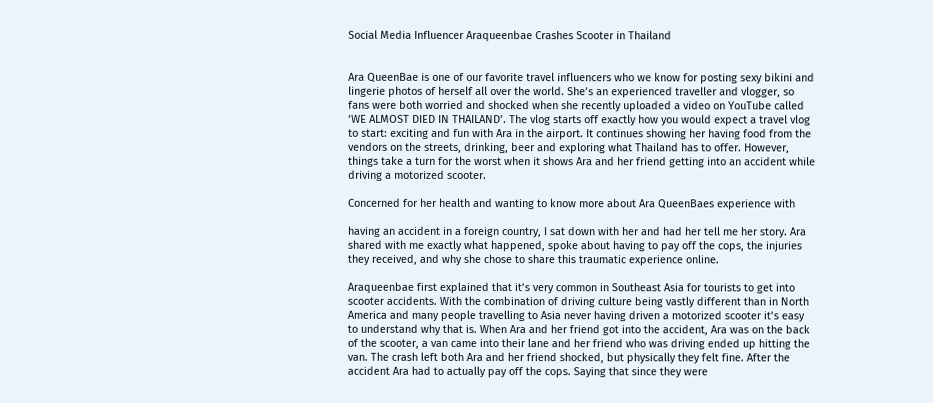Social Media Influencer Araqueenbae Crashes Scooter in Thailand


Ara QueenBae is one of our favorite travel influencers who we know for posting sexy bikini and lingerie photos of herself all over the world. She’s an experienced traveller and vlogger, so fans were both worried and shocked when she recently uploaded a video on YouTube called ‘WE ALMOST DIED IN THAILAND’. The vlog starts off exactly how you would expect a travel vlog to start: exciting and fun with Ara in the airport. It continues showing her having food from the vendors on the streets, drinking, beer and exploring what Thailand has to offer. However, things take a turn for the worst when it shows Ara and her friend getting into an accident while driving a motorized scooter.

Concerned for her health and wanting to know more about Ara QueenBaes experience with

having an accident in a foreign country, I sat down with her and had her tell me her story. Ara shared with me exactly what happened, spoke about having to pay off the cops, the injuries they received, and why she chose to share this traumatic experience online.

Araqueenbae first explained that it’s very common in Southeast Asia for tourists to get into scooter accidents. With the combination of driving culture being vastly different than in North America and many people travelling to Asia never having driven a motorized scooter it’s easy to understand why that is. When Ara and her friend got into the accident, Ara was on the back of the scooter, a van came into their lane and her friend who was driving ended up hitting the van. The crash left both Ara and her friend shocked, but physically they felt fine. After the accident Ara had to actually pay off the cops. Saying that since they were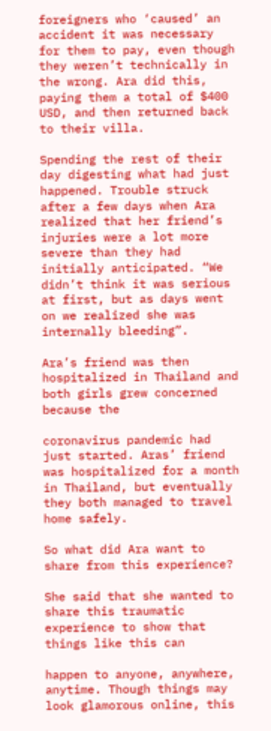foreigners who ‘caused’ an accident it was necessary for them to pay, even though they weren’t technically in the wrong. Ara did this, paying them a total of $400 USD, and then returned back to their villa.

Spending the rest of their day digesting what had just happened. Trouble struck after a few days when Ara realized that her friend’s injuries were a lot more severe than they had initially anticipated. “We didn’t think it was serious at first, but as days went on we realized she was internally bleeding”.

Ara’s friend was then hospitalized in Thailand and both girls grew concerned because the

coronavirus pandemic had just started. Aras’ friend was hospitalized for a month in Thailand, but eventually they both managed to travel home safely.

So what did Ara want to share from this experience?

She said that she wanted to share this traumatic experience to show that things like this can

happen to anyone, anywhere, anytime. Though things may look glamorous online, this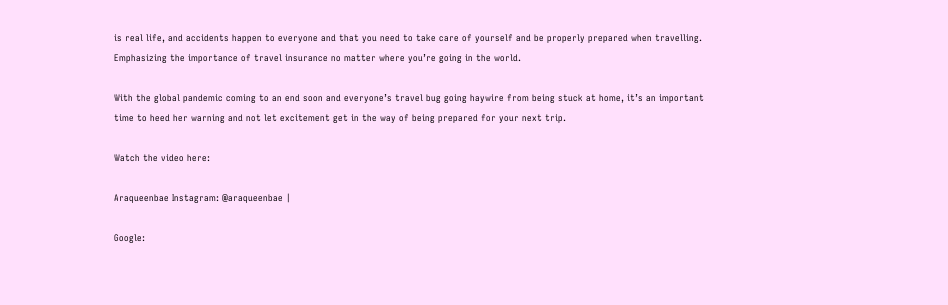is real life, and accidents happen to everyone and that you need to take care of yourself and be properly prepared when travelling. Emphasizing the importance of travel insurance no matter where you’re going in the world.

With the global pandemic coming to an end soon and everyone’s travel bug going haywire from being stuck at home, it’s an important time to heed her warning and not let excitement get in the way of being prepared for your next trip.

Watch the video here:

Araqueenbae Instagram: @araqueenbae |

Google: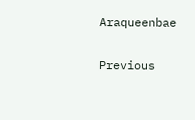Araqueenbae

Previous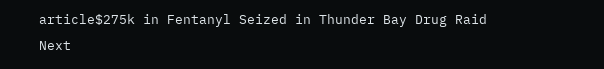article$275k in Fentanyl Seized in Thunder Bay Drug Raid
Next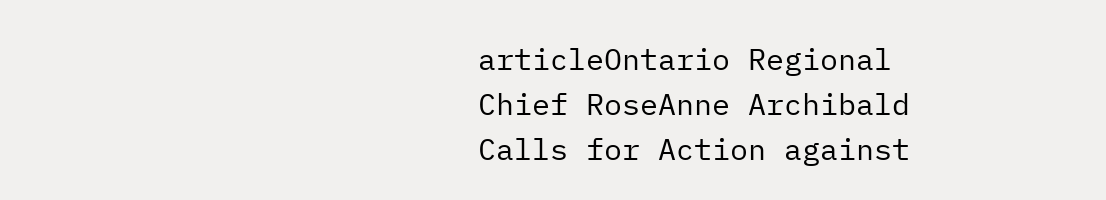articleOntario Regional Chief RoseAnne Archibald Calls for Action against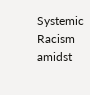Systemic Racism amidst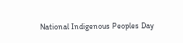National Indigenous Peoples Day